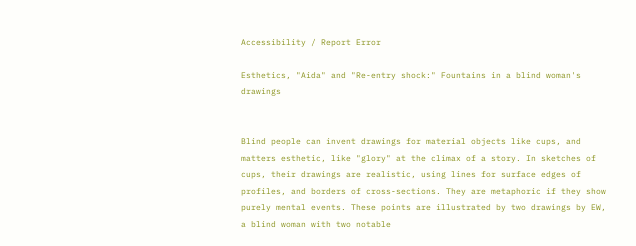Accessibility / Report Error

Esthetics, "Aida" and "Re-entry shock:" Fountains in a blind woman's drawings


Blind people can invent drawings for material objects like cups, and matters esthetic, like "glory" at the climax of a story. In sketches of cups, their drawings are realistic, using lines for surface edges of profiles, and borders of cross-sections. They are metaphoric if they show purely mental events. These points are illustrated by two drawings by EW, a blind woman with two notable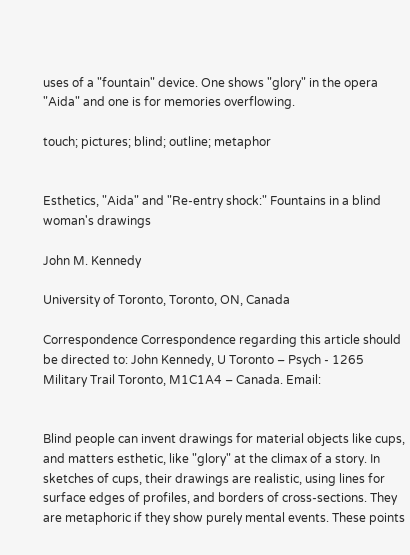uses of a "fountain" device. One shows "glory" in the opera "Aida" and one is for memories overflowing.

touch; pictures; blind; outline; metaphor


Esthetics, "Aida" and "Re-entry shock:" Fountains in a blind woman's drawings

John M. Kennedy

University of Toronto, Toronto, ON, Canada

Correspondence Correspondence regarding this article should be directed to: John Kennedy, U Toronto – Psych - 1265 Military Trail Toronto, M1C1A4 – Canada. Email:


Blind people can invent drawings for material objects like cups, and matters esthetic, like "glory" at the climax of a story. In sketches of cups, their drawings are realistic, using lines for surface edges of profiles, and borders of cross-sections. They are metaphoric if they show purely mental events. These points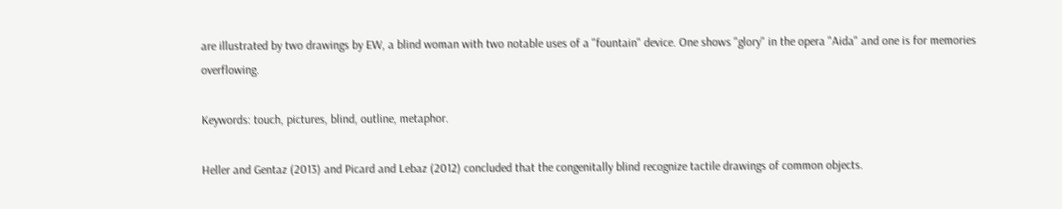are illustrated by two drawings by EW, a blind woman with two notable uses of a "fountain" device. One shows "glory" in the opera "Aida" and one is for memories overflowing.

Keywords: touch, pictures, blind, outline, metaphor.

Heller and Gentaz (2013) and Picard and Lebaz (2012) concluded that the congenitally blind recognize tactile drawings of common objects.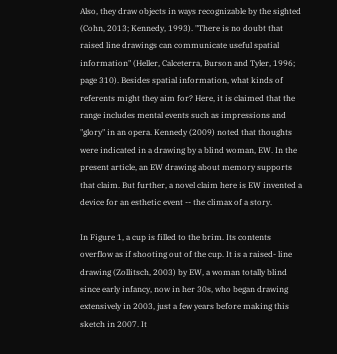Also, they draw objects in ways recognizable by the sighted (Cohn, 2013; Kennedy, 1993). "There is no doubt that raised line drawings can communicate useful spatial information" (Heller, Calceterra, Burson and Tyler, 1996; page 310). Besides spatial information, what kinds of referents might they aim for? Here, it is claimed that the range includes mental events such as impressions and "glory" in an opera. Kennedy (2009) noted that thoughts were indicated in a drawing by a blind woman, EW. In the present article, an EW drawing about memory supports that claim. But further, a novel claim here is EW invented a device for an esthetic event -- the climax of a story.

In Figure 1, a cup is filled to the brim. Its contents overflow as if shooting out of the cup. It is a raised- line drawing (Zollitsch, 2003) by EW, a woman totally blind since early infancy, now in her 30s, who began drawing extensively in 2003, just a few years before making this sketch in 2007. It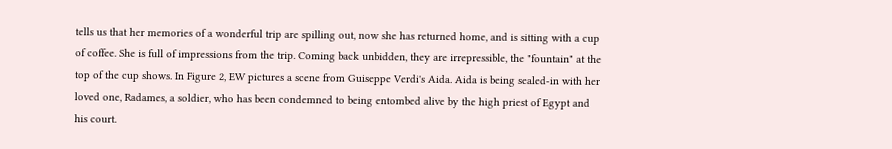tells us that her memories of a wonderful trip are spilling out, now she has returned home, and is sitting with a cup of coffee. She is full of impressions from the trip. Coming back unbidden, they are irrepressible, the "fountain" at the top of the cup shows. In Figure 2, EW pictures a scene from Guiseppe Verdi's Aida. Aida is being sealed-in with her loved one, Radames, a soldier, who has been condemned to being entombed alive by the high priest of Egypt and his court.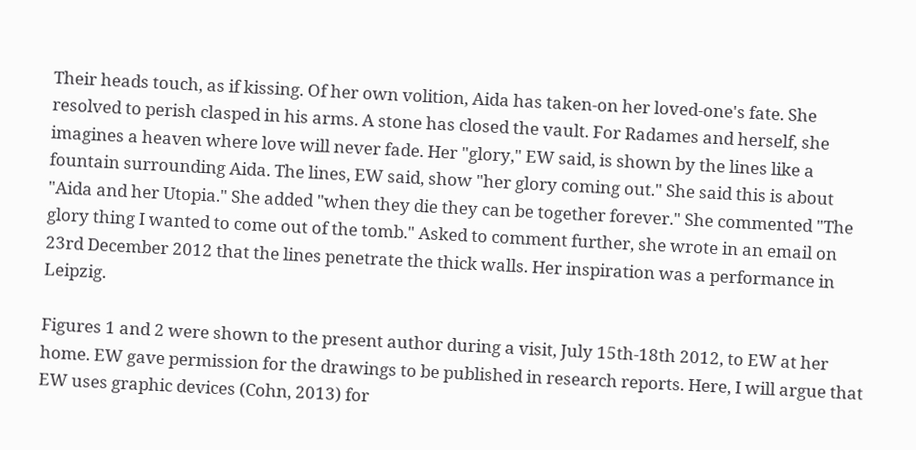Their heads touch, as if kissing. Of her own volition, Aida has taken-on her loved-one's fate. She resolved to perish clasped in his arms. A stone has closed the vault. For Radames and herself, she imagines a heaven where love will never fade. Her "glory," EW said, is shown by the lines like a fountain surrounding Aida. The lines, EW said, show "her glory coming out." She said this is about "Aida and her Utopia." She added "when they die they can be together forever." She commented "The glory thing I wanted to come out of the tomb." Asked to comment further, she wrote in an email on 23rd December 2012 that the lines penetrate the thick walls. Her inspiration was a performance in Leipzig.

Figures 1 and 2 were shown to the present author during a visit, July 15th-18th 2012, to EW at her home. EW gave permission for the drawings to be published in research reports. Here, I will argue that EW uses graphic devices (Cohn, 2013) for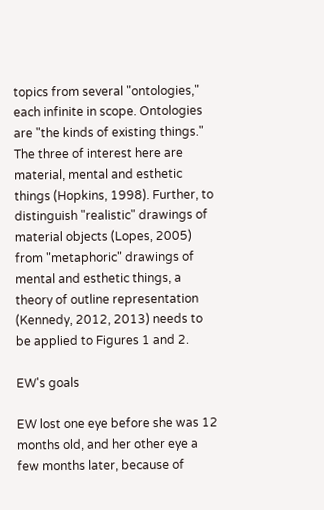topics from several "ontologies," each infinite in scope. Ontologies are "the kinds of existing things." The three of interest here are material, mental and esthetic things (Hopkins, 1998). Further, to distinguish "realistic" drawings of material objects (Lopes, 2005) from "metaphoric" drawings of mental and esthetic things, a theory of outline representation (Kennedy, 2012, 2013) needs to be applied to Figures 1 and 2.

EW's goals

EW lost one eye before she was 12 months old, and her other eye a few months later, because of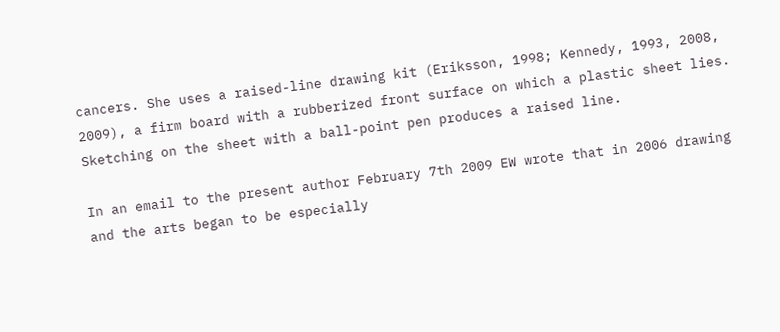cancers. She uses a raised-line drawing kit (Eriksson, 1998; Kennedy, 1993, 2008, 2009), a firm board with a rubberized front surface on which a plastic sheet lies. Sketching on the sheet with a ball-point pen produces a raised line.

In an email to the present author February 7th 2009 EW wrote that in 2006 drawing and the arts began to be especially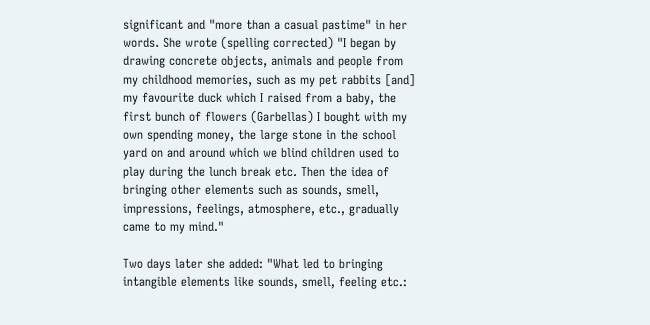significant and "more than a casual pastime" in her words. She wrote (spelling corrected) "I began by drawing concrete objects, animals and people from my childhood memories, such as my pet rabbits [and] my favourite duck which I raised from a baby, the first bunch of flowers (Garbellas) I bought with my own spending money, the large stone in the school yard on and around which we blind children used to play during the lunch break etc. Then the idea of bringing other elements such as sounds, smell, impressions, feelings, atmosphere, etc., gradually came to my mind."

Two days later she added: "What led to bringing intangible elements like sounds, smell, feeling etc.: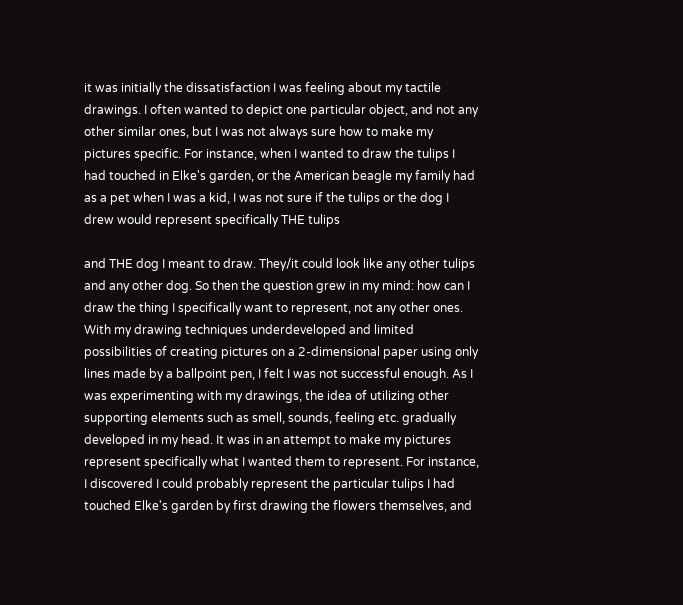it was initially the dissatisfaction I was feeling about my tactile drawings. I often wanted to depict one particular object, and not any other similar ones, but I was not always sure how to make my pictures specific. For instance, when I wanted to draw the tulips I had touched in Elke's garden, or the American beagle my family had as a pet when I was a kid, I was not sure if the tulips or the dog I drew would represent specifically THE tulips

and THE dog I meant to draw. They/it could look like any other tulips and any other dog. So then the question grew in my mind: how can I draw the thing I specifically want to represent, not any other ones. With my drawing techniques underdeveloped and limited possibilities of creating pictures on a 2-dimensional paper using only lines made by a ballpoint pen, I felt I was not successful enough. As I was experimenting with my drawings, the idea of utilizing other supporting elements such as smell, sounds, feeling etc. gradually developed in my head. It was in an attempt to make my pictures represent specifically what I wanted them to represent. For instance, I discovered I could probably represent the particular tulips I had touched Elke's garden by first drawing the flowers themselves, and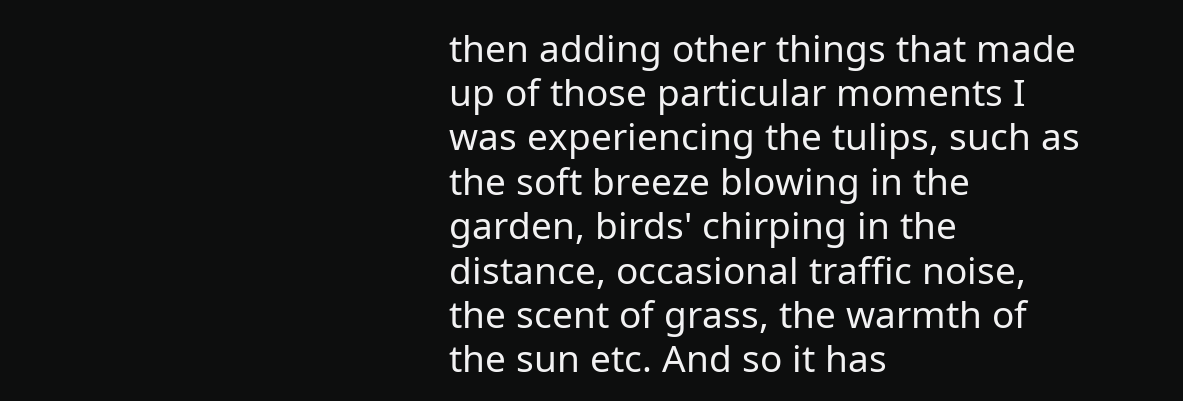then adding other things that made up of those particular moments I was experiencing the tulips, such as the soft breeze blowing in the garden, birds' chirping in the distance, occasional traffic noise, the scent of grass, the warmth of the sun etc. And so it has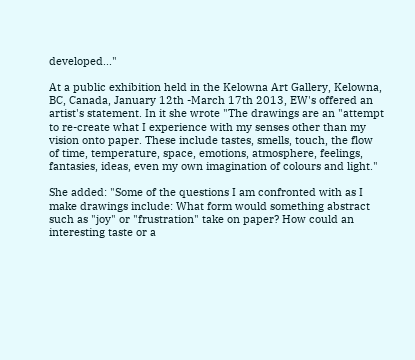developed..."

At a public exhibition held in the Kelowna Art Gallery, Kelowna, BC, Canada, January 12th -March 17th 2013, EW's offered an artist's statement. In it she wrote "The drawings are an "attempt to re-create what I experience with my senses other than my vision onto paper. These include tastes, smells, touch, the flow of time, temperature, space, emotions, atmosphere, feelings, fantasies, ideas, even my own imagination of colours and light."

She added: "Some of the questions I am confronted with as I make drawings include: What form would something abstract such as "joy" or "frustration" take on paper? How could an interesting taste or a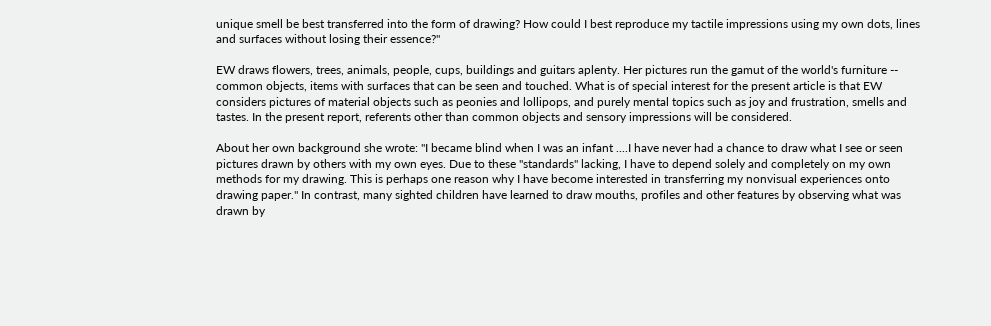unique smell be best transferred into the form of drawing? How could I best reproduce my tactile impressions using my own dots, lines and surfaces without losing their essence?"

EW draws flowers, trees, animals, people, cups, buildings and guitars aplenty. Her pictures run the gamut of the world's furniture -- common objects, items with surfaces that can be seen and touched. What is of special interest for the present article is that EW considers pictures of material objects such as peonies and lollipops, and purely mental topics such as joy and frustration, smells and tastes. In the present report, referents other than common objects and sensory impressions will be considered.

About her own background she wrote: "I became blind when I was an infant ....I have never had a chance to draw what I see or seen pictures drawn by others with my own eyes. Due to these "standards" lacking, I have to depend solely and completely on my own methods for my drawing. This is perhaps one reason why I have become interested in transferring my nonvisual experiences onto drawing paper." In contrast, many sighted children have learned to draw mouths, profiles and other features by observing what was drawn by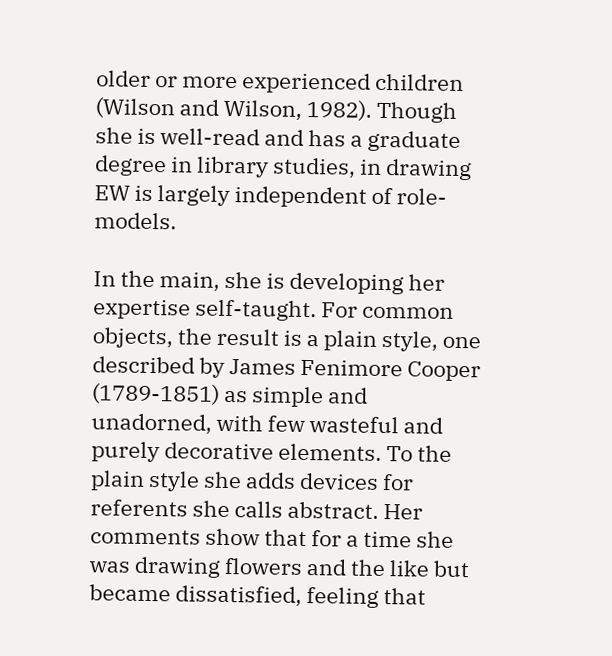older or more experienced children (Wilson and Wilson, 1982). Though she is well-read and has a graduate degree in library studies, in drawing EW is largely independent of role-models.

In the main, she is developing her expertise self-taught. For common objects, the result is a plain style, one described by James Fenimore Cooper (1789-1851) as simple and unadorned, with few wasteful and purely decorative elements. To the plain style she adds devices for referents she calls abstract. Her comments show that for a time she was drawing flowers and the like but became dissatisfied, feeling that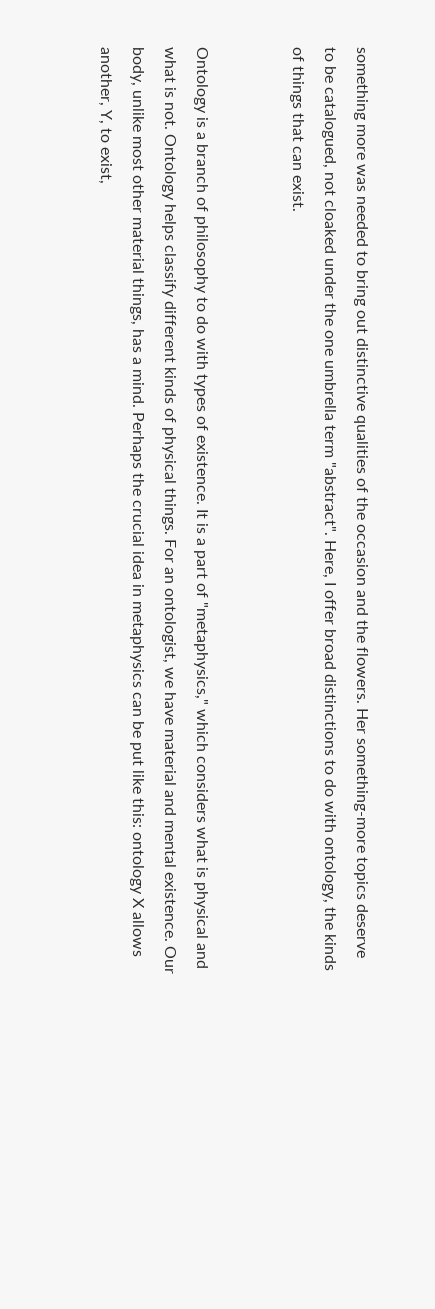something more was needed to bring out distinctive qualities of the occasion and the flowers. Her something-more topics deserve to be catalogued, not cloaked under the one umbrella term "abstract". Here, I offer broad distinctions to do with ontology, the kinds of things that can exist.


Ontology is a branch of philosophy to do with types of existence. It is a part of "metaphysics," which considers what is physical and what is not. Ontology helps classify different kinds of physical things. For an ontologist, we have material and mental existence. Our body, unlike most other material things, has a mind. Perhaps the crucial idea in metaphysics can be put like this: ontology X allows another, Y, to exist,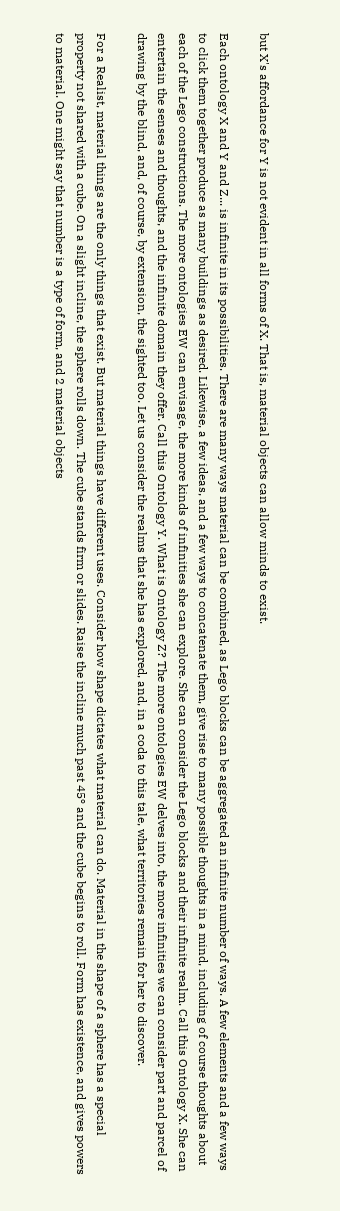but X's affordance for Y is not evident in all forms of X. That is, material objects can allow minds to exist.

Each ontology X and Y and Z... is infinite in its possibilities. There are many ways material can be combined, as Lego blocks can be aggregated an infinite number of ways. A few elements and a few ways to click them together produce as many buildings as desired. Likewise, a few ideas, and a few ways to concatenate them, give rise to many possible thoughts in a mind, including of course thoughts about each of the Lego constructions. The more ontologies EW can envisage, the more kinds of infinities she can explore. She can consider the Lego blocks and their infinite realm. Call this Ontology X. She can entertain the senses and thoughts, and the infinite domain they offer. Call this Ontology Y. What is Ontology Z? The more ontologies EW delves into, the more infinities we can consider part and parcel of drawing by the blind, and, of course, by extension, the sighted too. Let us consider the realms that she has explored, and, in a coda to this tale, what territories remain for her to discover.

For a Realist, material things are the only things that exist. But material things have different uses. Consider how shape dictates what material can do. Material in the shape of a sphere has a special property not shared with a cube. On a slight incline, the sphere rolls down. The cube stands firm or slides. Raise the incline much past 45º and the cube begins to roll. Form has existence, and gives powers to material. One might say that number is a type of form, and 2 material objects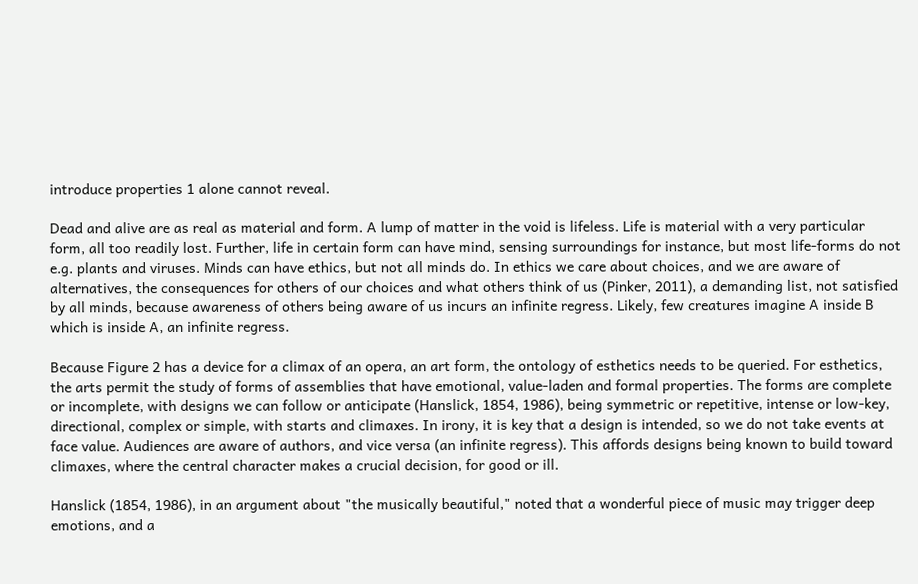introduce properties 1 alone cannot reveal.

Dead and alive are as real as material and form. A lump of matter in the void is lifeless. Life is material with a very particular form, all too readily lost. Further, life in certain form can have mind, sensing surroundings for instance, but most life-forms do not e.g. plants and viruses. Minds can have ethics, but not all minds do. In ethics we care about choices, and we are aware of alternatives, the consequences for others of our choices and what others think of us (Pinker, 2011), a demanding list, not satisfied by all minds, because awareness of others being aware of us incurs an infinite regress. Likely, few creatures imagine A inside B which is inside A, an infinite regress.

Because Figure 2 has a device for a climax of an opera, an art form, the ontology of esthetics needs to be queried. For esthetics, the arts permit the study of forms of assemblies that have emotional, value-laden and formal properties. The forms are complete or incomplete, with designs we can follow or anticipate (Hanslick, 1854, 1986), being symmetric or repetitive, intense or low-key, directional, complex or simple, with starts and climaxes. In irony, it is key that a design is intended, so we do not take events at face value. Audiences are aware of authors, and vice versa (an infinite regress). This affords designs being known to build toward climaxes, where the central character makes a crucial decision, for good or ill.

Hanslick (1854, 1986), in an argument about "the musically beautiful," noted that a wonderful piece of music may trigger deep emotions, and a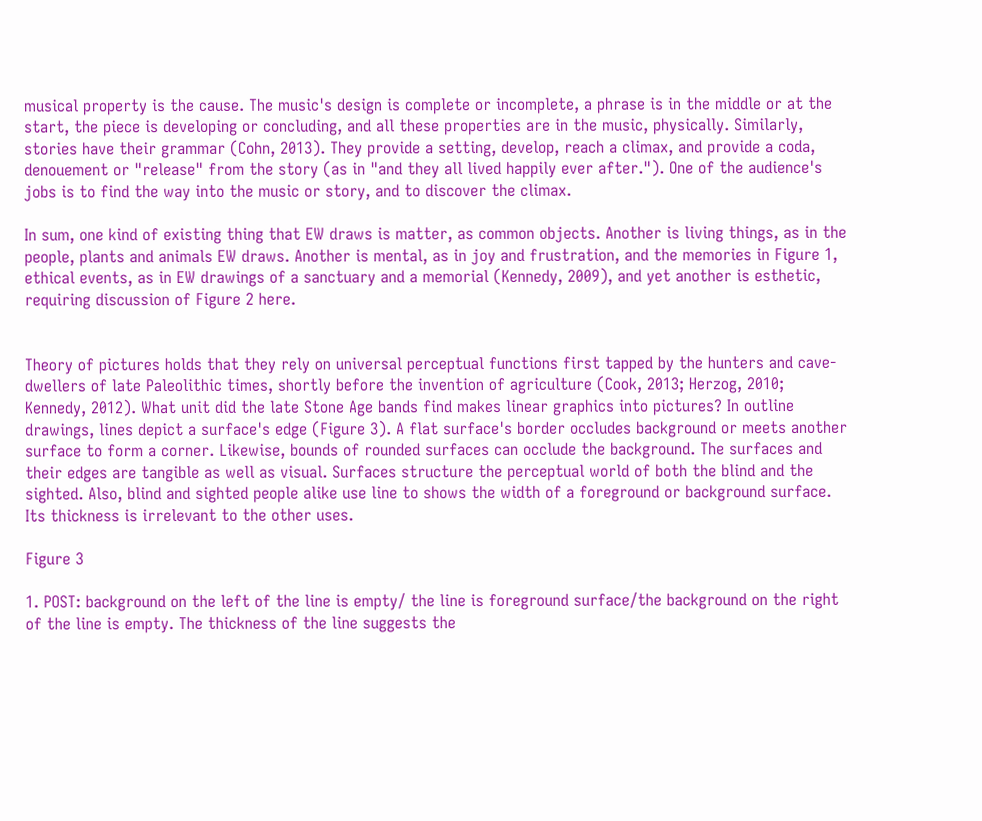musical property is the cause. The music's design is complete or incomplete, a phrase is in the middle or at the start, the piece is developing or concluding, and all these properties are in the music, physically. Similarly, stories have their grammar (Cohn, 2013). They provide a setting, develop, reach a climax, and provide a coda, denouement or "release" from the story (as in "and they all lived happily ever after."). One of the audience's jobs is to find the way into the music or story, and to discover the climax.

In sum, one kind of existing thing that EW draws is matter, as common objects. Another is living things, as in the people, plants and animals EW draws. Another is mental, as in joy and frustration, and the memories in Figure 1, ethical events, as in EW drawings of a sanctuary and a memorial (Kennedy, 2009), and yet another is esthetic, requiring discussion of Figure 2 here.


Theory of pictures holds that they rely on universal perceptual functions first tapped by the hunters and cave-dwellers of late Paleolithic times, shortly before the invention of agriculture (Cook, 2013; Herzog, 2010; Kennedy, 2012). What unit did the late Stone Age bands find makes linear graphics into pictures? In outline drawings, lines depict a surface's edge (Figure 3). A flat surface's border occludes background or meets another surface to form a corner. Likewise, bounds of rounded surfaces can occlude the background. The surfaces and their edges are tangible as well as visual. Surfaces structure the perceptual world of both the blind and the sighted. Also, blind and sighted people alike use line to shows the width of a foreground or background surface. Its thickness is irrelevant to the other uses.

Figure 3

1. POST: background on the left of the line is empty/ the line is foreground surface/the background on the right of the line is empty. The thickness of the line suggests the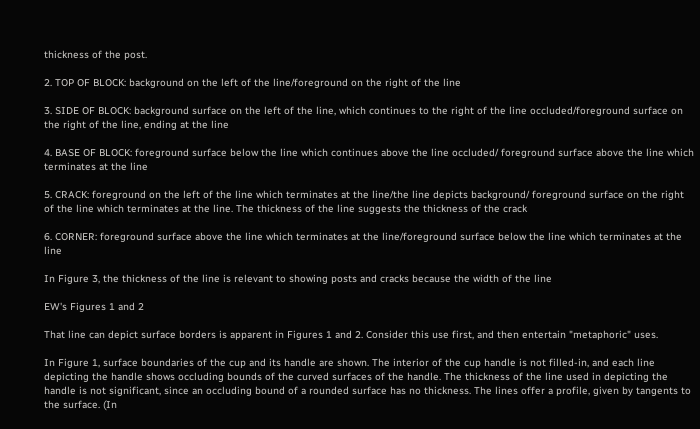thickness of the post.

2. TOP OF BLOCK: background on the left of the line/foreground on the right of the line

3. SIDE OF BLOCK: background surface on the left of the line, which continues to the right of the line occluded/foreground surface on the right of the line, ending at the line

4. BASE OF BLOCK: foreground surface below the line which continues above the line occluded/ foreground surface above the line which terminates at the line

5. CRACK: foreground on the left of the line which terminates at the line/the line depicts background/ foreground surface on the right of the line which terminates at the line. The thickness of the line suggests the thickness of the crack

6. CORNER: foreground surface above the line which terminates at the line/foreground surface below the line which terminates at the line

In Figure 3, the thickness of the line is relevant to showing posts and cracks because the width of the line

EW's Figures 1 and 2

That line can depict surface borders is apparent in Figures 1 and 2. Consider this use first, and then entertain "metaphoric" uses.

In Figure 1, surface boundaries of the cup and its handle are shown. The interior of the cup handle is not filled-in, and each line depicting the handle shows occluding bounds of the curved surfaces of the handle. The thickness of the line used in depicting the handle is not significant, since an occluding bound of a rounded surface has no thickness. The lines offer a profile, given by tangents to the surface. (In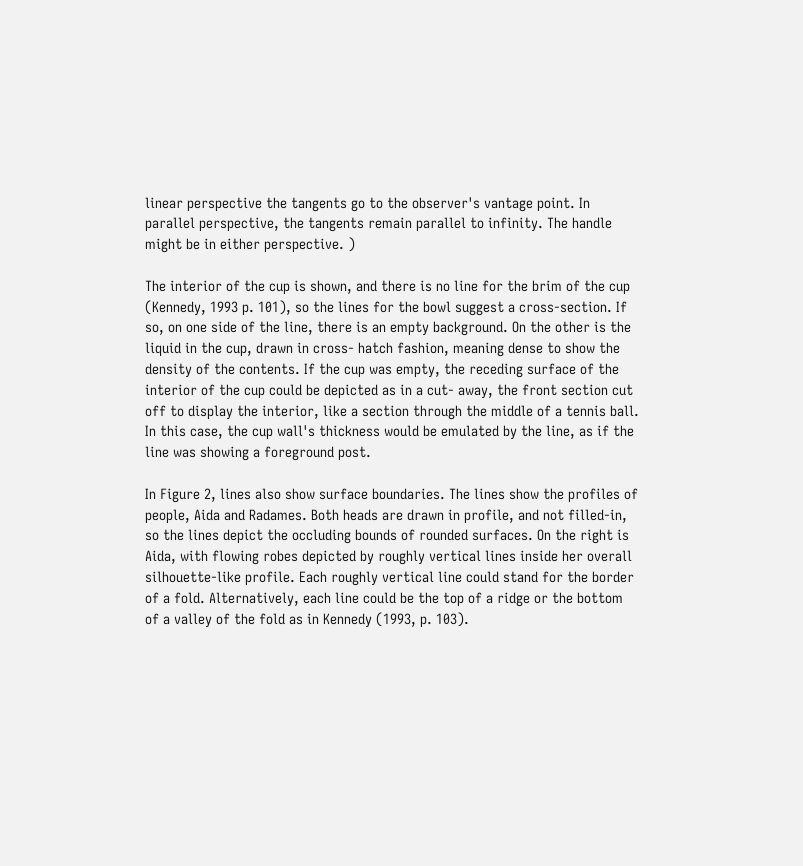linear perspective the tangents go to the observer's vantage point. In parallel perspective, the tangents remain parallel to infinity. The handle might be in either perspective. )

The interior of the cup is shown, and there is no line for the brim of the cup (Kennedy, 1993 p. 101), so the lines for the bowl suggest a cross-section. If so, on one side of the line, there is an empty background. On the other is the liquid in the cup, drawn in cross- hatch fashion, meaning dense to show the density of the contents. If the cup was empty, the receding surface of the interior of the cup could be depicted as in a cut- away, the front section cut off to display the interior, like a section through the middle of a tennis ball. In this case, the cup wall's thickness would be emulated by the line, as if the line was showing a foreground post.

In Figure 2, lines also show surface boundaries. The lines show the profiles of people, Aida and Radames. Both heads are drawn in profile, and not filled-in, so the lines depict the occluding bounds of rounded surfaces. On the right is Aida, with flowing robes depicted by roughly vertical lines inside her overall silhouette-like profile. Each roughly vertical line could stand for the border of a fold. Alternatively, each line could be the top of a ridge or the bottom of a valley of the fold as in Kennedy (1993, p. 103).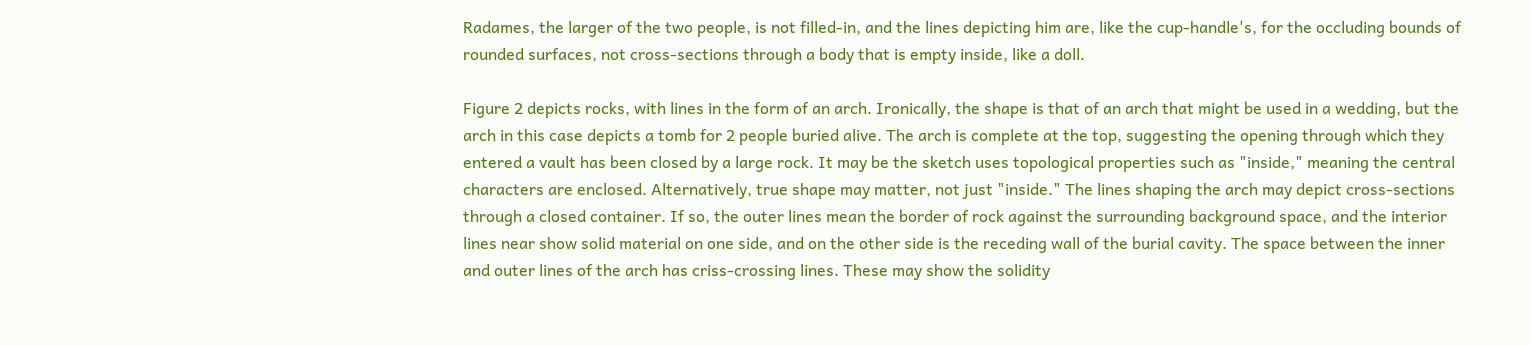Radames, the larger of the two people, is not filled-in, and the lines depicting him are, like the cup-handle's, for the occluding bounds of rounded surfaces, not cross-sections through a body that is empty inside, like a doll.

Figure 2 depicts rocks, with lines in the form of an arch. Ironically, the shape is that of an arch that might be used in a wedding, but the arch in this case depicts a tomb for 2 people buried alive. The arch is complete at the top, suggesting the opening through which they entered a vault has been closed by a large rock. It may be the sketch uses topological properties such as "inside," meaning the central characters are enclosed. Alternatively, true shape may matter, not just "inside." The lines shaping the arch may depict cross-sections through a closed container. If so, the outer lines mean the border of rock against the surrounding background space, and the interior lines near show solid material on one side, and on the other side is the receding wall of the burial cavity. The space between the inner and outer lines of the arch has criss-crossing lines. These may show the solidity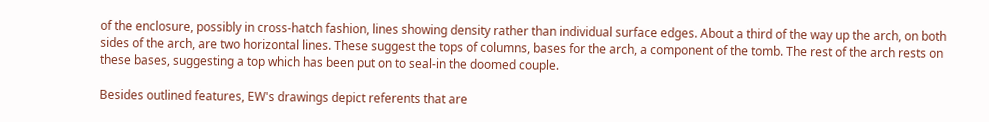of the enclosure, possibly in cross-hatch fashion, lines showing density rather than individual surface edges. About a third of the way up the arch, on both sides of the arch, are two horizontal lines. These suggest the tops of columns, bases for the arch, a component of the tomb. The rest of the arch rests on these bases, suggesting a top which has been put on to seal-in the doomed couple.

Besides outlined features, EW's drawings depict referents that are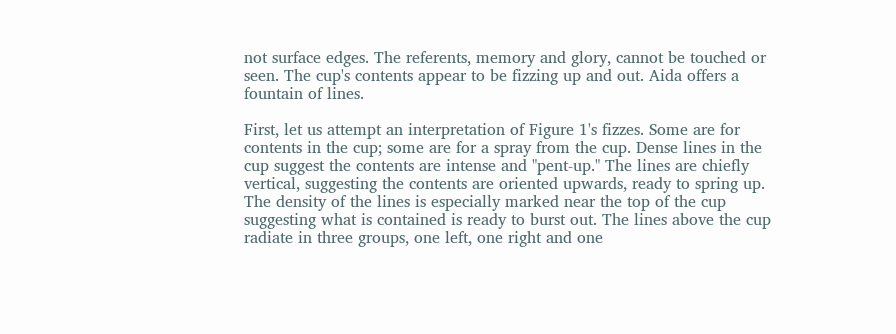not surface edges. The referents, memory and glory, cannot be touched or seen. The cup's contents appear to be fizzing up and out. Aida offers a fountain of lines.

First, let us attempt an interpretation of Figure 1's fizzes. Some are for contents in the cup; some are for a spray from the cup. Dense lines in the cup suggest the contents are intense and "pent-up." The lines are chiefly vertical, suggesting the contents are oriented upwards, ready to spring up. The density of the lines is especially marked near the top of the cup suggesting what is contained is ready to burst out. The lines above the cup radiate in three groups, one left, one right and one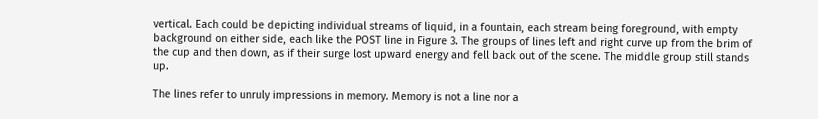vertical. Each could be depicting individual streams of liquid, in a fountain, each stream being foreground, with empty background on either side, each like the POST line in Figure 3. The groups of lines left and right curve up from the brim of the cup and then down, as if their surge lost upward energy and fell back out of the scene. The middle group still stands up.

The lines refer to unruly impressions in memory. Memory is not a line nor a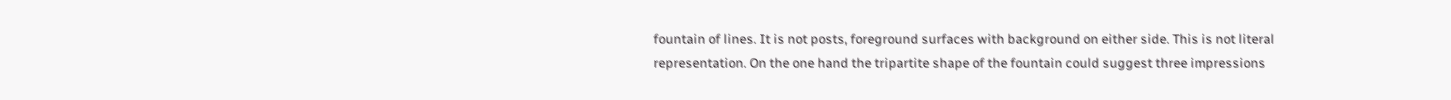fountain of lines. It is not posts, foreground surfaces with background on either side. This is not literal representation. On the one hand the tripartite shape of the fountain could suggest three impressions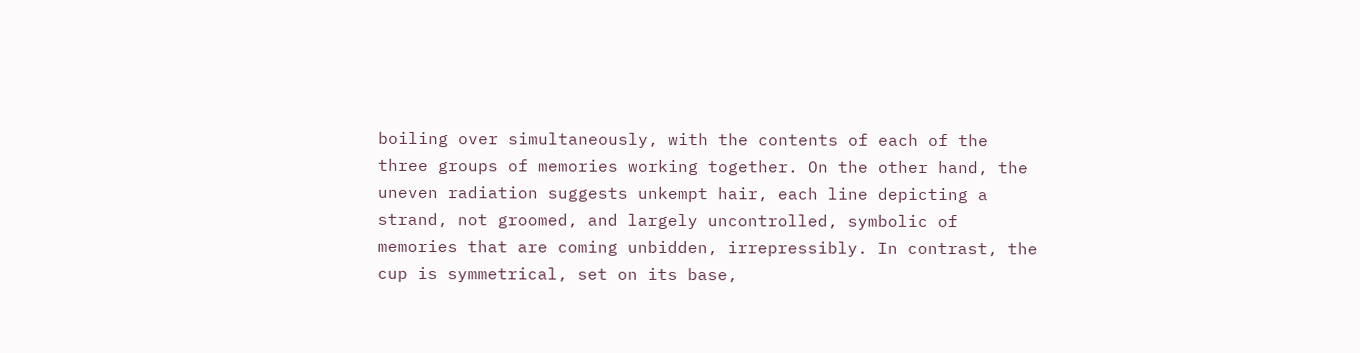boiling over simultaneously, with the contents of each of the three groups of memories working together. On the other hand, the uneven radiation suggests unkempt hair, each line depicting a strand, not groomed, and largely uncontrolled, symbolic of memories that are coming unbidden, irrepressibly. In contrast, the cup is symmetrical, set on its base,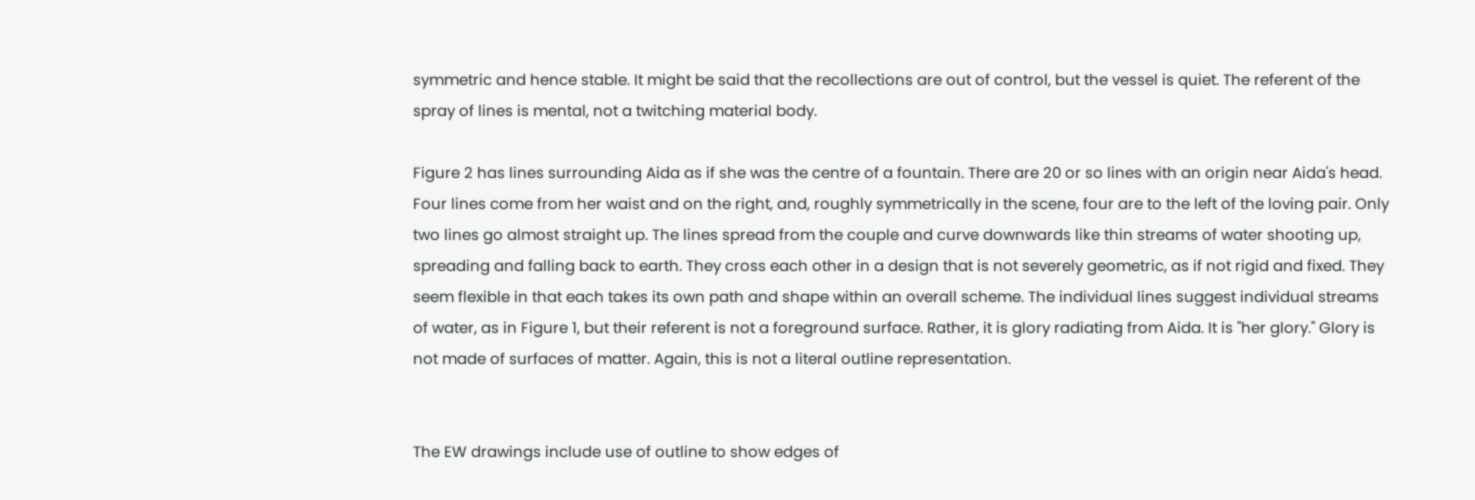symmetric and hence stable. It might be said that the recollections are out of control, but the vessel is quiet. The referent of the spray of lines is mental, not a twitching material body.

Figure 2 has lines surrounding Aida as if she was the centre of a fountain. There are 20 or so lines with an origin near Aida's head. Four lines come from her waist and on the right, and, roughly symmetrically in the scene, four are to the left of the loving pair. Only two lines go almost straight up. The lines spread from the couple and curve downwards like thin streams of water shooting up, spreading and falling back to earth. They cross each other in a design that is not severely geometric, as if not rigid and fixed. They seem flexible in that each takes its own path and shape within an overall scheme. The individual lines suggest individual streams of water, as in Figure 1, but their referent is not a foreground surface. Rather, it is glory radiating from Aida. It is "her glory." Glory is not made of surfaces of matter. Again, this is not a literal outline representation.


The EW drawings include use of outline to show edges of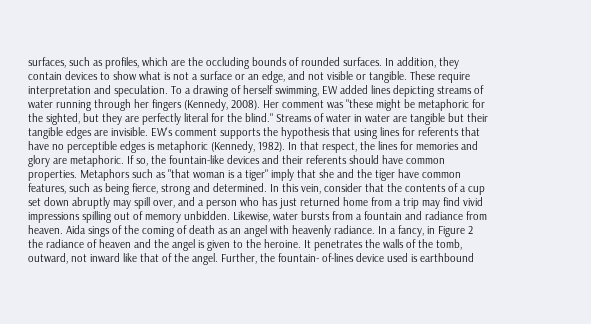surfaces, such as profiles, which are the occluding bounds of rounded surfaces. In addition, they contain devices to show what is not a surface or an edge, and not visible or tangible. These require interpretation and speculation. To a drawing of herself swimming, EW added lines depicting streams of water running through her fingers (Kennedy, 2008). Her comment was "these might be metaphoric for the sighted, but they are perfectly literal for the blind." Streams of water in water are tangible but their tangible edges are invisible. EW's comment supports the hypothesis that using lines for referents that have no perceptible edges is metaphoric (Kennedy, 1982). In that respect, the lines for memories and glory are metaphoric. If so, the fountain-like devices and their referents should have common properties. Metaphors such as "that woman is a tiger" imply that she and the tiger have common features, such as being fierce, strong and determined. In this vein, consider that the contents of a cup set down abruptly may spill over, and a person who has just returned home from a trip may find vivid impressions spilling out of memory unbidden. Likewise, water bursts from a fountain and radiance from heaven. Aida sings of the coming of death as an angel with heavenly radiance. In a fancy, in Figure 2 the radiance of heaven and the angel is given to the heroine. It penetrates the walls of the tomb, outward, not inward like that of the angel. Further, the fountain- of-lines device used is earthbound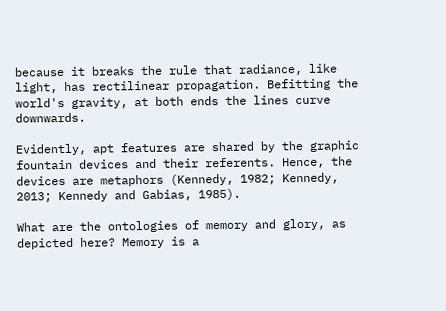because it breaks the rule that radiance, like light, has rectilinear propagation. Befitting the world's gravity, at both ends the lines curve downwards.

Evidently, apt features are shared by the graphic fountain devices and their referents. Hence, the devices are metaphors (Kennedy, 1982; Kennedy, 2013; Kennedy and Gabias, 1985).

What are the ontologies of memory and glory, as depicted here? Memory is a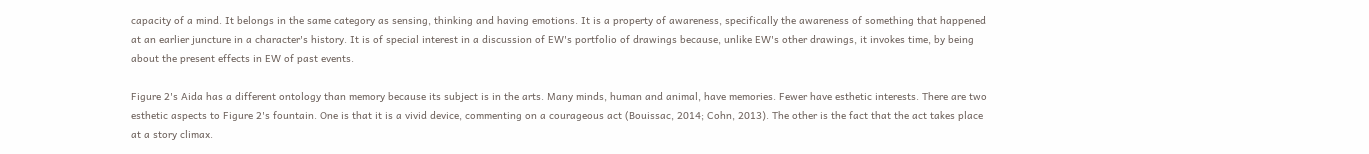capacity of a mind. It belongs in the same category as sensing, thinking and having emotions. It is a property of awareness, specifically the awareness of something that happened at an earlier juncture in a character's history. It is of special interest in a discussion of EW's portfolio of drawings because, unlike EW's other drawings, it invokes time, by being about the present effects in EW of past events.

Figure 2's Aida has a different ontology than memory because its subject is in the arts. Many minds, human and animal, have memories. Fewer have esthetic interests. There are two esthetic aspects to Figure 2's fountain. One is that it is a vivid device, commenting on a courageous act (Bouissac, 2014; Cohn, 2013). The other is the fact that the act takes place at a story climax.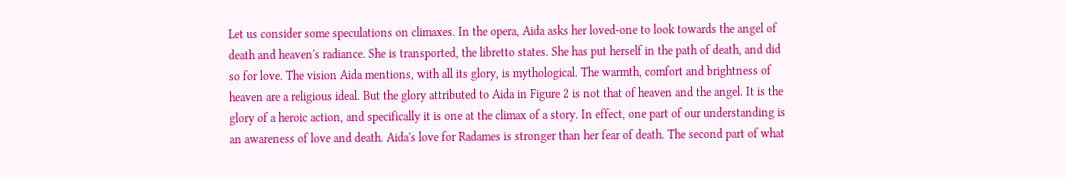Let us consider some speculations on climaxes. In the opera, Aida asks her loved-one to look towards the angel of death and heaven's radiance. She is transported, the libretto states. She has put herself in the path of death, and did so for love. The vision Aida mentions, with all its glory, is mythological. The warmth, comfort and brightness of heaven are a religious ideal. But the glory attributed to Aida in Figure 2 is not that of heaven and the angel. It is the glory of a heroic action, and specifically it is one at the climax of a story. In effect, one part of our understanding is an awareness of love and death. Aida's love for Radames is stronger than her fear of death. The second part of what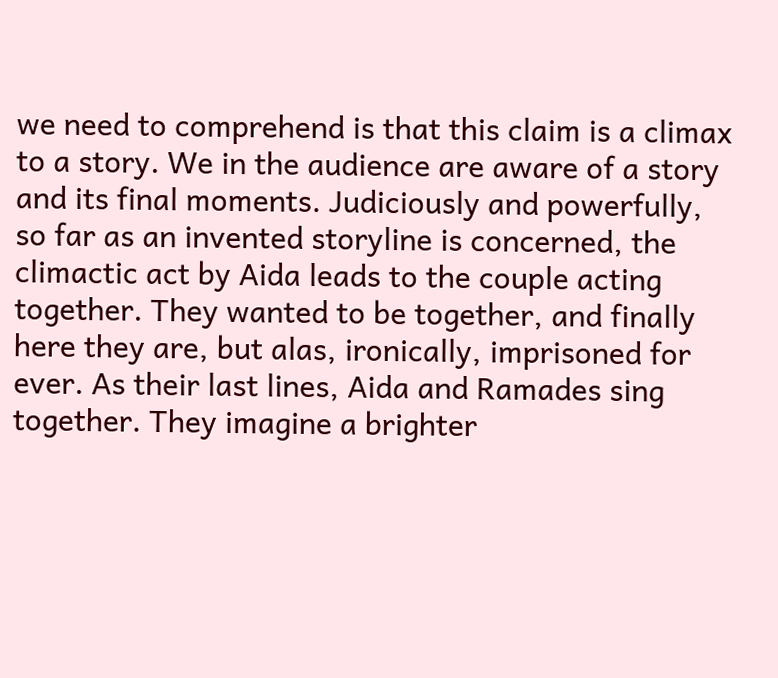we need to comprehend is that this claim is a climax to a story. We in the audience are aware of a story and its final moments. Judiciously and powerfully, so far as an invented storyline is concerned, the climactic act by Aida leads to the couple acting together. They wanted to be together, and finally here they are, but alas, ironically, imprisoned for ever. As their last lines, Aida and Ramades sing together. They imagine a brighter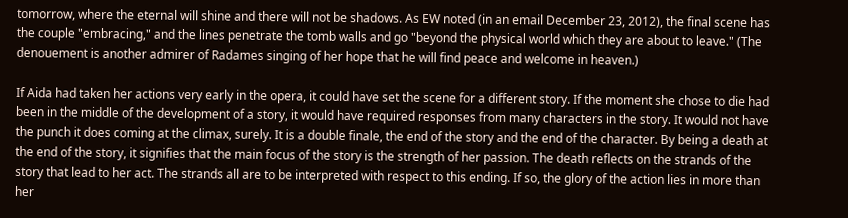tomorrow, where the eternal will shine and there will not be shadows. As EW noted (in an email December 23, 2012), the final scene has the couple "embracing," and the lines penetrate the tomb walls and go "beyond the physical world which they are about to leave." (The denouement is another admirer of Radames singing of her hope that he will find peace and welcome in heaven.)

If Aida had taken her actions very early in the opera, it could have set the scene for a different story. If the moment she chose to die had been in the middle of the development of a story, it would have required responses from many characters in the story. It would not have the punch it does coming at the climax, surely. It is a double finale, the end of the story and the end of the character. By being a death at the end of the story, it signifies that the main focus of the story is the strength of her passion. The death reflects on the strands of the story that lead to her act. The strands all are to be interpreted with respect to this ending. If so, the glory of the action lies in more than her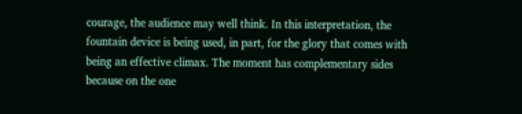courage, the audience may well think. In this interpretation, the fountain device is being used, in part, for the glory that comes with being an effective climax. The moment has complementary sides because on the one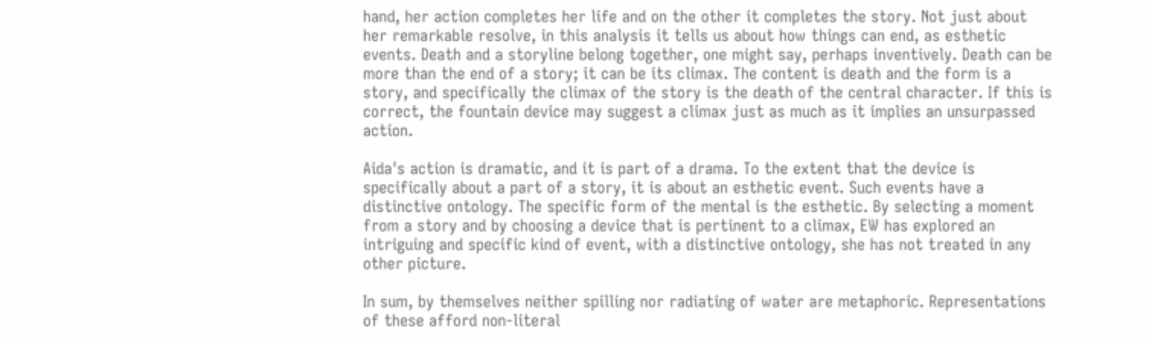hand, her action completes her life and on the other it completes the story. Not just about her remarkable resolve, in this analysis it tells us about how things can end, as esthetic events. Death and a storyline belong together, one might say, perhaps inventively. Death can be more than the end of a story; it can be its climax. The content is death and the form is a story, and specifically the climax of the story is the death of the central character. If this is correct, the fountain device may suggest a climax just as much as it implies an unsurpassed action.

Aida's action is dramatic, and it is part of a drama. To the extent that the device is specifically about a part of a story, it is about an esthetic event. Such events have a distinctive ontology. The specific form of the mental is the esthetic. By selecting a moment from a story and by choosing a device that is pertinent to a climax, EW has explored an intriguing and specific kind of event, with a distinctive ontology, she has not treated in any other picture.

In sum, by themselves neither spilling nor radiating of water are metaphoric. Representations of these afford non-literal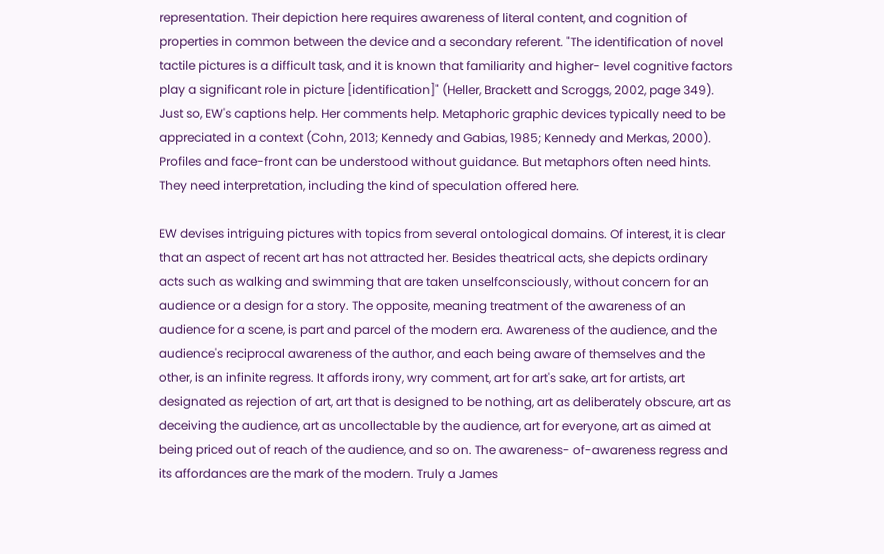representation. Their depiction here requires awareness of literal content, and cognition of properties in common between the device and a secondary referent. "The identification of novel tactile pictures is a difficult task, and it is known that familiarity and higher- level cognitive factors play a significant role in picture [identification]" (Heller, Brackett and Scroggs, 2002, page 349). Just so, EW's captions help. Her comments help. Metaphoric graphic devices typically need to be appreciated in a context (Cohn, 2013; Kennedy and Gabias, 1985; Kennedy and Merkas, 2000). Profiles and face-front can be understood without guidance. But metaphors often need hints. They need interpretation, including the kind of speculation offered here.

EW devises intriguing pictures with topics from several ontological domains. Of interest, it is clear that an aspect of recent art has not attracted her. Besides theatrical acts, she depicts ordinary acts such as walking and swimming that are taken unselfconsciously, without concern for an audience or a design for a story. The opposite, meaning treatment of the awareness of an audience for a scene, is part and parcel of the modern era. Awareness of the audience, and the audience's reciprocal awareness of the author, and each being aware of themselves and the other, is an infinite regress. It affords irony, wry comment, art for art's sake, art for artists, art designated as rejection of art, art that is designed to be nothing, art as deliberately obscure, art as deceiving the audience, art as uncollectable by the audience, art for everyone, art as aimed at being priced out of reach of the audience, and so on. The awareness- of-awareness regress and its affordances are the mark of the modern. Truly a James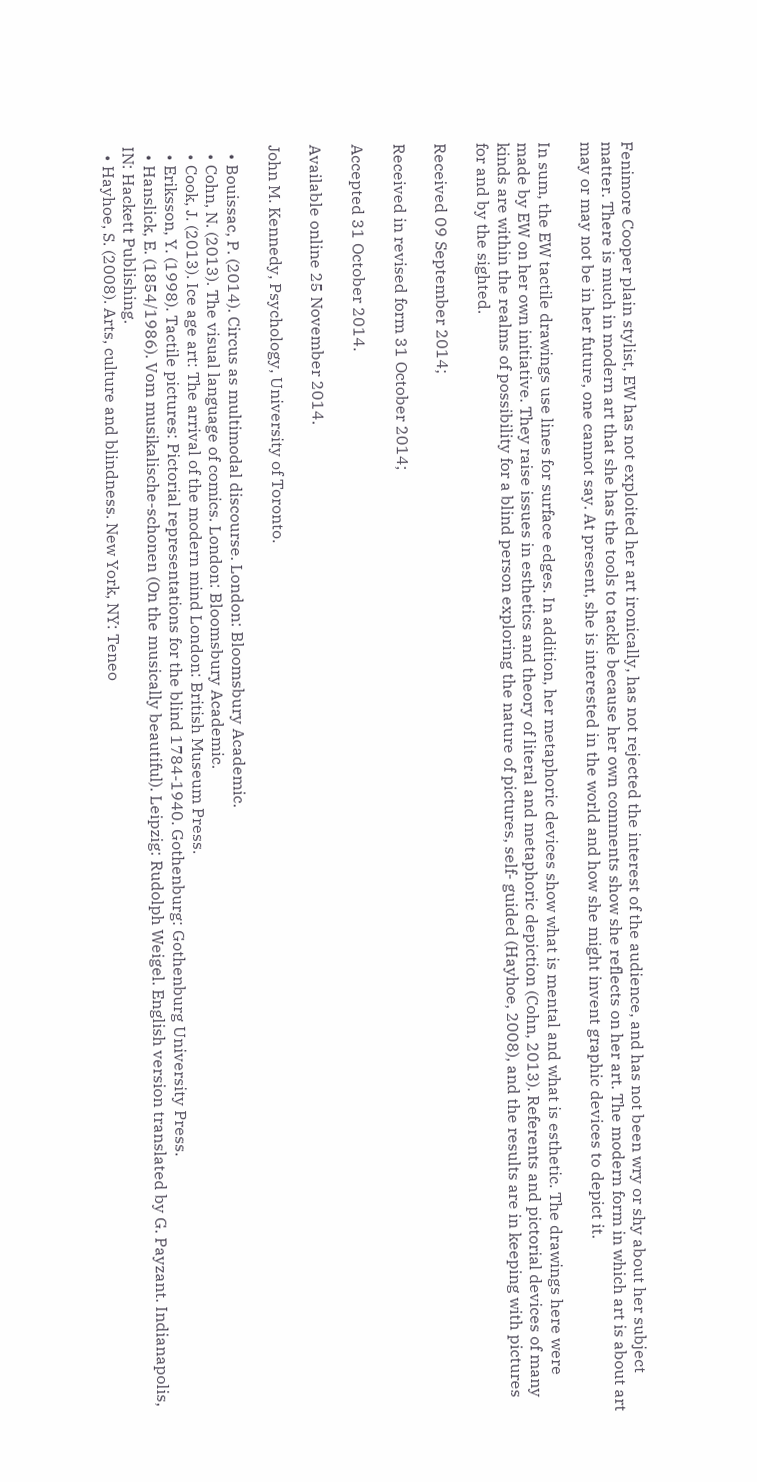Fenimore Cooper plain stylist, EW has not exploited her art ironically, has not rejected the interest of the audience, and has not been wry or shy about her subject matter. There is much in modern art that she has the tools to tackle because her own comments show she reflects on her art. The modern form in which art is about art may or may not be in her future, one cannot say. At present, she is interested in the world and how she might invent graphic devices to depict it.

In sum, the EW tactile drawings use lines for surface edges. In addition, her metaphoric devices show what is mental and what is esthetic. The drawings here were made by EW on her own initiative. They raise issues in esthetics and theory of literal and metaphoric depiction (Cohn, 2013). Referents and pictorial devices of many kinds are within the realms of possibility for a blind person exploring the nature of pictures, self- guided (Hayhoe, 2008), and the results are in keeping with pictures for and by the sighted.

Received 09 September 2014;

Received in revised form 31 October 2014;

Accepted 31 October 2014.

Available online 25 November 2014.

John M. Kennedy, Psychology, University of Toronto.

  • Bouissac, P. (2014). Circus as multimodal discourse. London: Bloomsbury Academic.
  • Cohn, N. (2013). The visual language of comics. London: Bloomsbury Academic.
  • Cook, J. (2013). Ice age art: The arrival of the modern mind London: British Museum Press.
  • Eriksson, Y. (1998). Tactile pictures: Pictorial representations for the blind 1784-1940. Gothenburg: Gothenburg University Press.
  • Hanslick, E. (1854/1986). Vom musikalische-schonen (On the musically beautiful). Leipzig: Rudolph Weigel. English version translated by G. Payzant. Indianapolis, IN: Hackett Publishing.
  • Hayhoe, S. (2008). Arts, culture and blindness. New York, NY: Teneo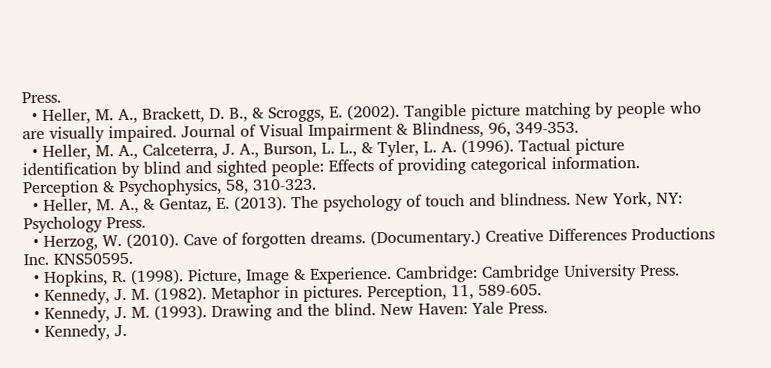Press.
  • Heller, M. A., Brackett, D. B., & Scroggs, E. (2002). Tangible picture matching by people who are visually impaired. Journal of Visual Impairment & Blindness, 96, 349-353.
  • Heller, M. A., Calceterra, J. A., Burson, L. L., & Tyler, L. A. (1996). Tactual picture identification by blind and sighted people: Effects of providing categorical information. Perception & Psychophysics, 58, 310-323.
  • Heller, M. A., & Gentaz, E. (2013). The psychology of touch and blindness. New York, NY: Psychology Press.
  • Herzog, W. (2010). Cave of forgotten dreams. (Documentary.) Creative Differences Productions Inc. KNS50595.
  • Hopkins, R. (1998). Picture, Image & Experience. Cambridge: Cambridge University Press.
  • Kennedy, J. M. (1982). Metaphor in pictures. Perception, 11, 589-605.
  • Kennedy, J. M. (1993). Drawing and the blind. New Haven: Yale Press.
  • Kennedy, J.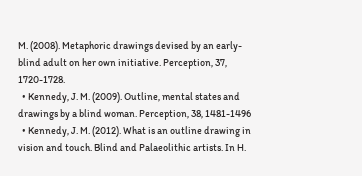M. (2008). Metaphoric drawings devised by an early- blind adult on her own initiative. Perception, 37, 1720-1728.
  • Kennedy, J. M. (2009). Outline, mental states and drawings by a blind woman. Perception, 38, 1481-1496
  • Kennedy, J. M. (2012). What is an outline drawing in vision and touch. Blind and Palaeolithic artists. In H.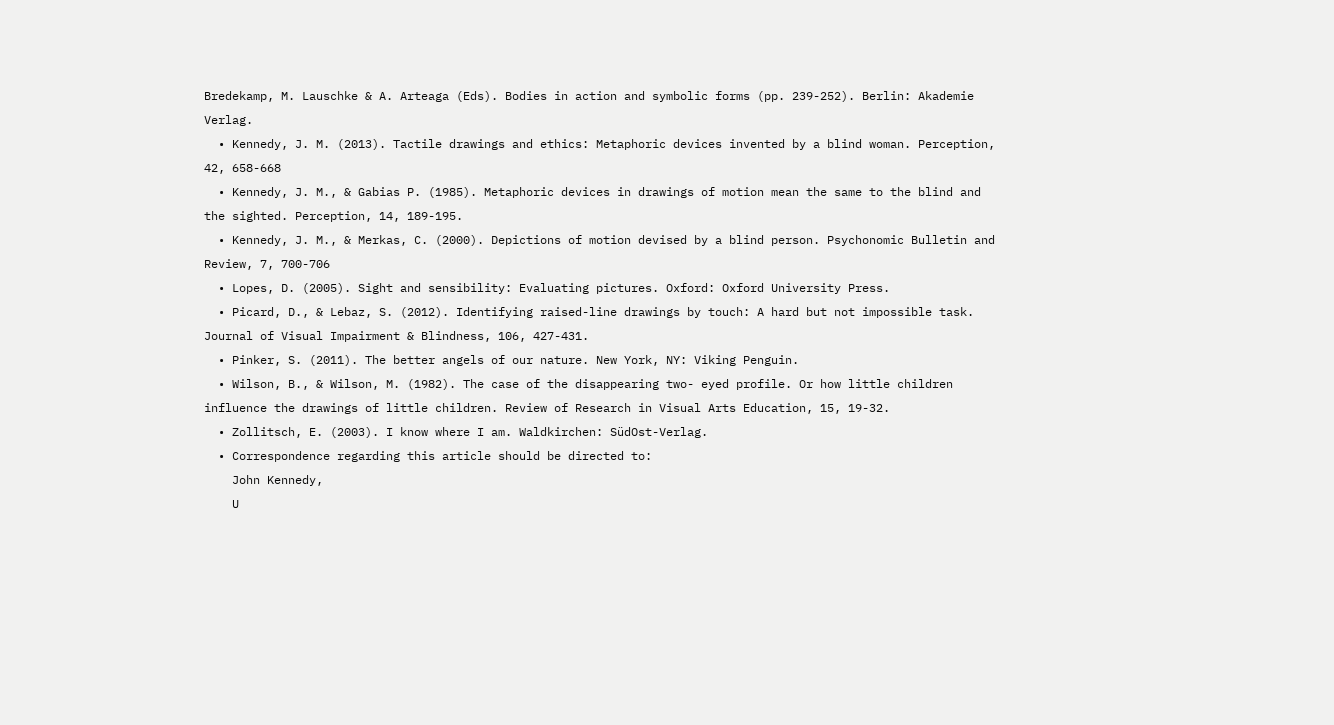Bredekamp, M. Lauschke & A. Arteaga (Eds). Bodies in action and symbolic forms (pp. 239-252). Berlin: Akademie Verlag.
  • Kennedy, J. M. (2013). Tactile drawings and ethics: Metaphoric devices invented by a blind woman. Perception, 42, 658-668
  • Kennedy, J. M., & Gabias P. (1985). Metaphoric devices in drawings of motion mean the same to the blind and the sighted. Perception, 14, 189-195.
  • Kennedy, J. M., & Merkas, C. (2000). Depictions of motion devised by a blind person. Psychonomic Bulletin and Review, 7, 700-706
  • Lopes, D. (2005). Sight and sensibility: Evaluating pictures. Oxford: Oxford University Press.
  • Picard, D., & Lebaz, S. (2012). Identifying raised-line drawings by touch: A hard but not impossible task. Journal of Visual Impairment & Blindness, 106, 427-431.
  • Pinker, S. (2011). The better angels of our nature. New York, NY: Viking Penguin.
  • Wilson, B., & Wilson, M. (1982). The case of the disappearing two- eyed profile. Or how little children influence the drawings of little children. Review of Research in Visual Arts Education, 15, 19-32.
  • Zollitsch, E. (2003). I know where I am. Waldkirchen: SüdOst-Verlag.
  • Correspondence regarding this article should be directed to:
    John Kennedy,
    U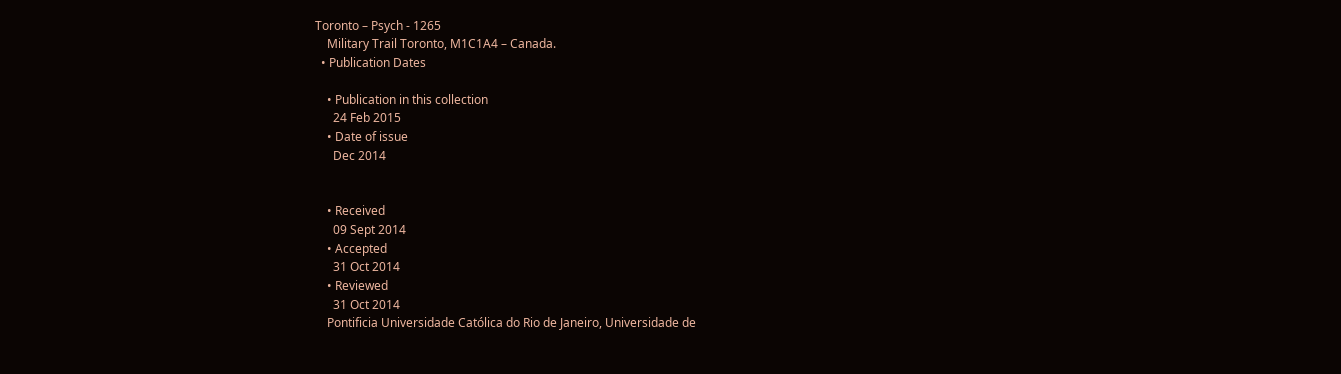Toronto – Psych - 1265
    Military Trail Toronto, M1C1A4 – Canada.
  • Publication Dates

    • Publication in this collection
      24 Feb 2015
    • Date of issue
      Dec 2014


    • Received
      09 Sept 2014
    • Accepted
      31 Oct 2014
    • Reviewed
      31 Oct 2014
    Pontificia Universidade Católica do Rio de Janeiro, Universidade de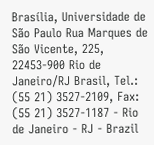Brasília, Universidade de São Paulo Rua Marques de São Vicente, 225, 22453-900 Rio de Janeiro/RJ Brasil, Tel.: (55 21) 3527-2109, Fax: (55 21) 3527-1187 - Rio de Janeiro - RJ - Brazil